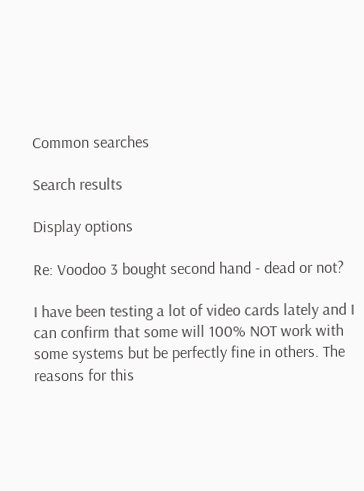Common searches

Search results

Display options

Re: Voodoo 3 bought second hand - dead or not?

I have been testing a lot of video cards lately and I can confirm that some will 100% NOT work with some systems but be perfectly fine in others. The reasons for this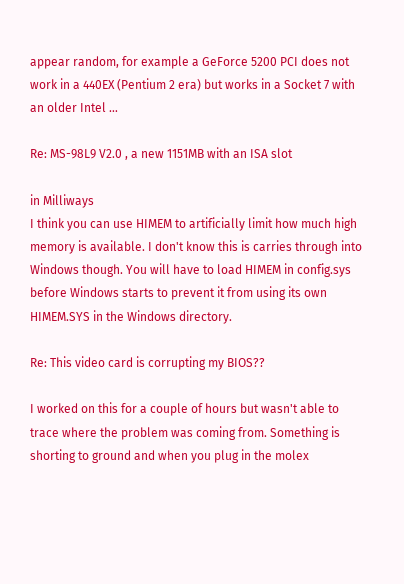appear random, for example a GeForce 5200 PCI does not work in a 440EX (Pentium 2 era) but works in a Socket 7 with an older Intel …

Re: MS-98L9 V2.0 , a new 1151MB with an ISA slot

in Milliways
I think you can use HIMEM to artificially limit how much high memory is available. I don't know this is carries through into Windows though. You will have to load HIMEM in config.sys before Windows starts to prevent it from using its own HIMEM.SYS in the Windows directory.

Re: This video card is corrupting my BIOS??

I worked on this for a couple of hours but wasn't able to trace where the problem was coming from. Something is shorting to ground and when you plug in the molex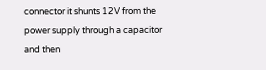connector it shunts 12V from the power supply through a capacitor and then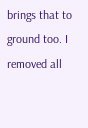brings that to ground too. I removed all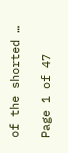of the shorted …

Page 1 of 47